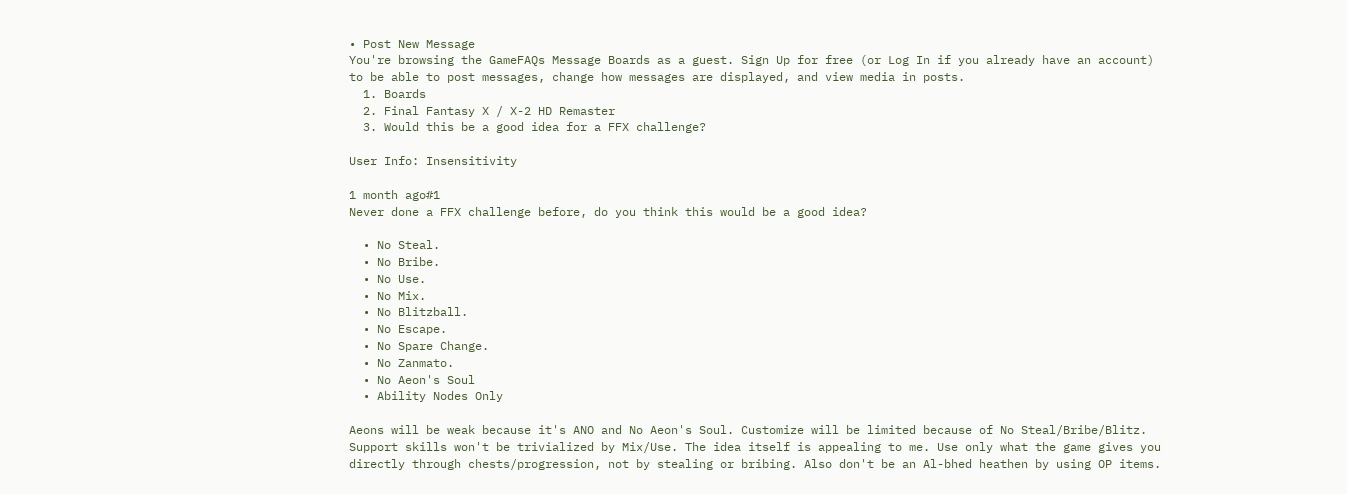• Post New Message
You're browsing the GameFAQs Message Boards as a guest. Sign Up for free (or Log In if you already have an account) to be able to post messages, change how messages are displayed, and view media in posts.
  1. Boards
  2. Final Fantasy X / X-2 HD Remaster
  3. Would this be a good idea for a FFX challenge?

User Info: Insensitivity

1 month ago#1
Never done a FFX challenge before, do you think this would be a good idea?

  • No Steal.
  • No Bribe.
  • No Use.
  • No Mix.
  • No Blitzball.
  • No Escape.
  • No Spare Change.
  • No Zanmato.
  • No Aeon's Soul
  • Ability Nodes Only

Aeons will be weak because it's ANO and No Aeon's Soul. Customize will be limited because of No Steal/Bribe/Blitz. Support skills won't be trivialized by Mix/Use. The idea itself is appealing to me. Use only what the game gives you directly through chests/progression, not by stealing or bribing. Also don't be an Al-bhed heathen by using OP items.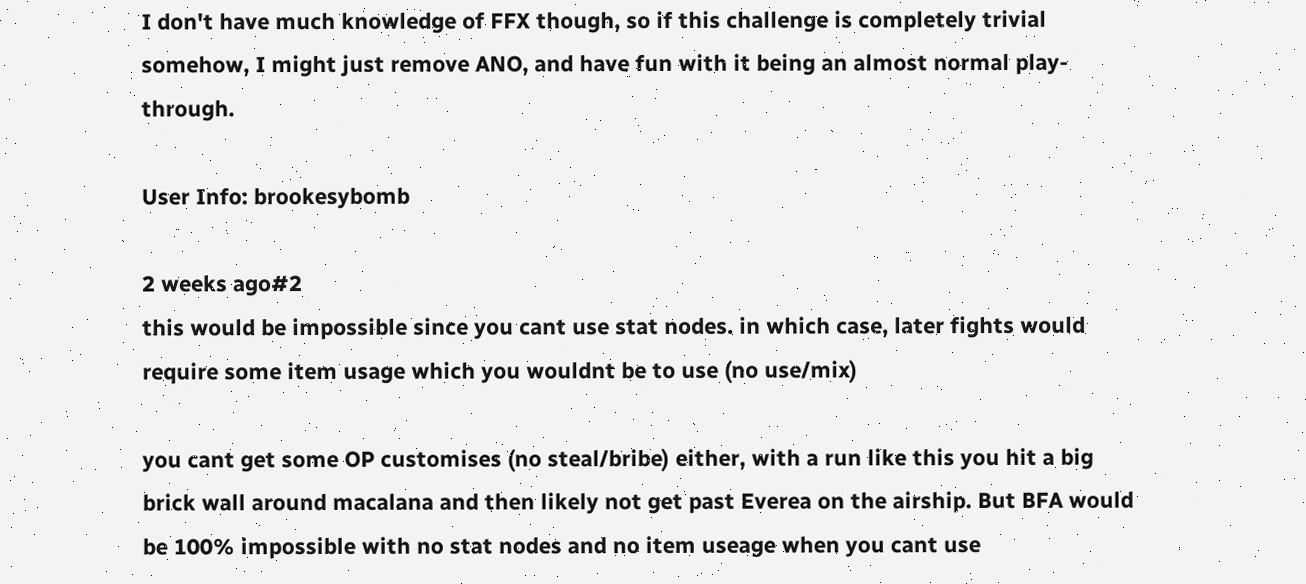I don't have much knowledge of FFX though, so if this challenge is completely trivial somehow, I might just remove ANO, and have fun with it being an almost normal play-through.

User Info: brookesybomb

2 weeks ago#2
this would be impossible since you cant use stat nodes. in which case, later fights would require some item usage which you wouldnt be to use (no use/mix)

you cant get some OP customises (no steal/bribe) either, with a run like this you hit a big brick wall around macalana and then likely not get past Everea on the airship. But BFA would be 100% impossible with no stat nodes and no item useage when you cant use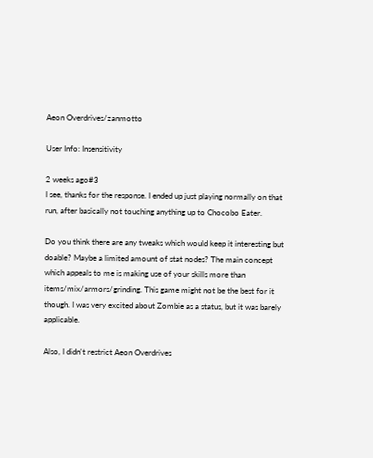Aeon Overdrives/zanmotto

User Info: Insensitivity

2 weeks ago#3
I see, thanks for the response. I ended up just playing normally on that run, after basically not touching anything up to Chocobo Eater.

Do you think there are any tweaks which would keep it interesting but doable? Maybe a limited amount of stat nodes? The main concept which appeals to me is making use of your skills more than items/mix/armors/grinding. This game might not be the best for it though. I was very excited about Zombie as a status, but it was barely applicable.

Also, I didn't restrict Aeon Overdrives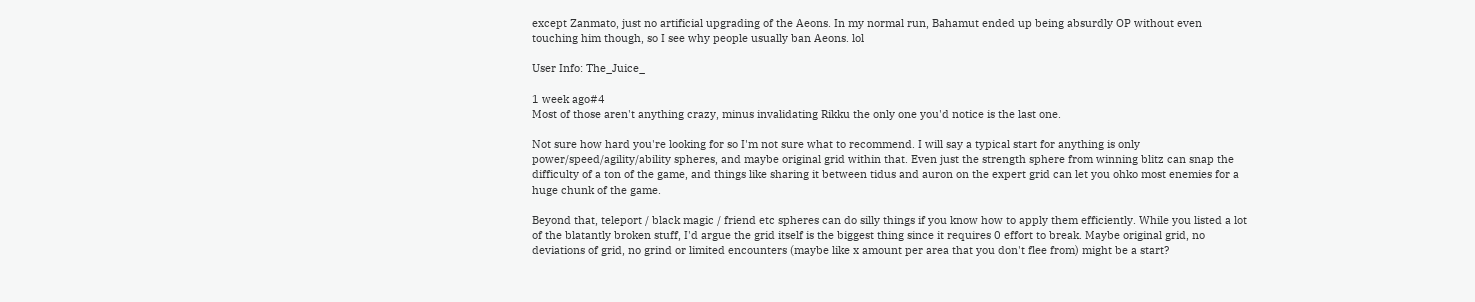except Zanmato, just no artificial upgrading of the Aeons. In my normal run, Bahamut ended up being absurdly OP without even touching him though, so I see why people usually ban Aeons. lol

User Info: The_Juice_

1 week ago#4
Most of those aren't anything crazy, minus invalidating Rikku the only one you'd notice is the last one.

Not sure how hard you're looking for so I'm not sure what to recommend. I will say a typical start for anything is only power/speed/agility/ability spheres, and maybe original grid within that. Even just the strength sphere from winning blitz can snap the difficulty of a ton of the game, and things like sharing it between tidus and auron on the expert grid can let you ohko most enemies for a huge chunk of the game.

Beyond that, teleport / black magic / friend etc spheres can do silly things if you know how to apply them efficiently. While you listed a lot of the blatantly broken stuff, I'd argue the grid itself is the biggest thing since it requires 0 effort to break. Maybe original grid, no deviations of grid, no grind or limited encounters (maybe like x amount per area that you don't flee from) might be a start?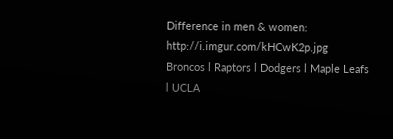Difference in men & women: http://i.imgur.com/kHCwK2p.jpg
Broncos l Raptors l Dodgers l Maple Leafs l UCLA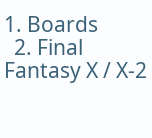1. Boards
  2. Final Fantasy X / X-2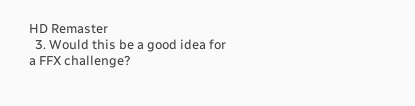HD Remaster
  3. Would this be a good idea for a FFX challenge?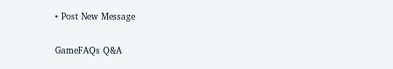• Post New Message

GameFAQs Q&A